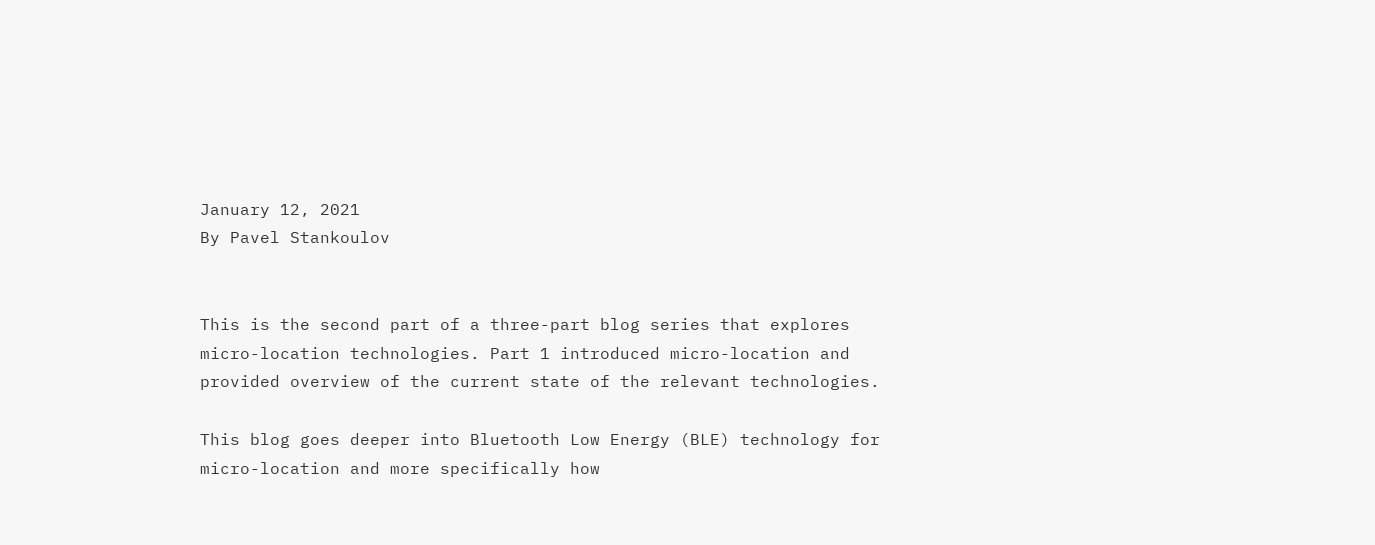January 12, 2021
By Pavel Stankoulov


This is the second part of a three-part blog series that explores micro-location technologies. Part 1 introduced micro-location and provided overview of the current state of the relevant technologies.

This blog goes deeper into Bluetooth Low Energy (BLE) technology for micro-location and more specifically how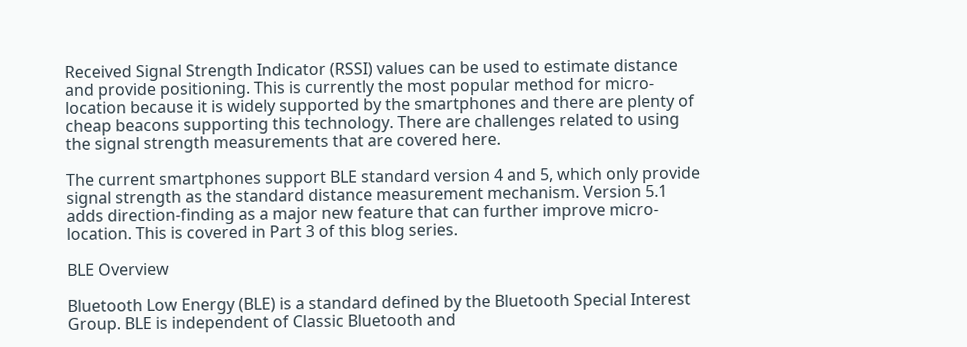Received Signal Strength Indicator (RSSI) values can be used to estimate distance and provide positioning. This is currently the most popular method for micro-location because it is widely supported by the smartphones and there are plenty of cheap beacons supporting this technology. There are challenges related to using the signal strength measurements that are covered here.

The current smartphones support BLE standard version 4 and 5, which only provide signal strength as the standard distance measurement mechanism. Version 5.1 adds direction-finding as a major new feature that can further improve micro-location. This is covered in Part 3 of this blog series.

BLE Overview

Bluetooth Low Energy (BLE) is a standard defined by the Bluetooth Special Interest Group. BLE is independent of Classic Bluetooth and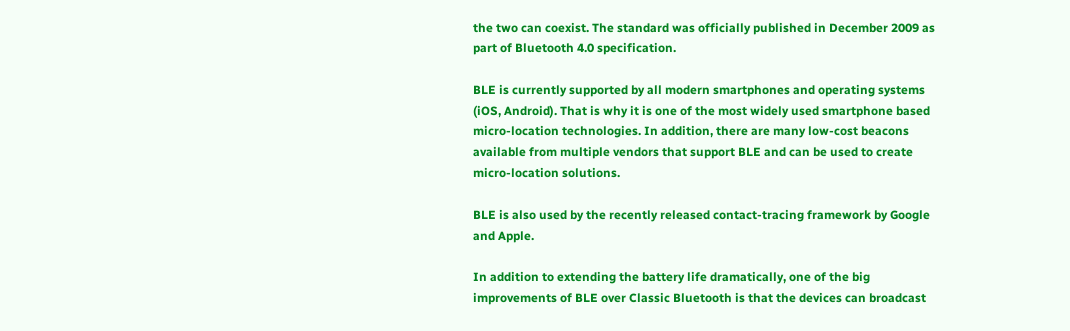the two can coexist. The standard was officially published in December 2009 as part of Bluetooth 4.0 specification.

BLE is currently supported by all modern smartphones and operating systems (iOS, Android). That is why it is one of the most widely used smartphone based micro-location technologies. In addition, there are many low-cost beacons available from multiple vendors that support BLE and can be used to create micro-location solutions.

BLE is also used by the recently released contact-tracing framework by Google and Apple.

In addition to extending the battery life dramatically, one of the big improvements of BLE over Classic Bluetooth is that the devices can broadcast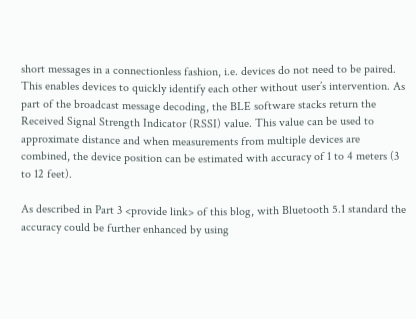short messages in a connectionless fashion, i.e. devices do not need to be paired. This enables devices to quickly identify each other without user’s intervention. As part of the broadcast message decoding, the BLE software stacks return the Received Signal Strength Indicator (RSSI) value. This value can be used to approximate distance and when measurements from multiple devices are combined, the device position can be estimated with accuracy of 1 to 4 meters (3 to 12 feet).

As described in Part 3 <provide link> of this blog, with Bluetooth 5.1 standard the accuracy could be further enhanced by using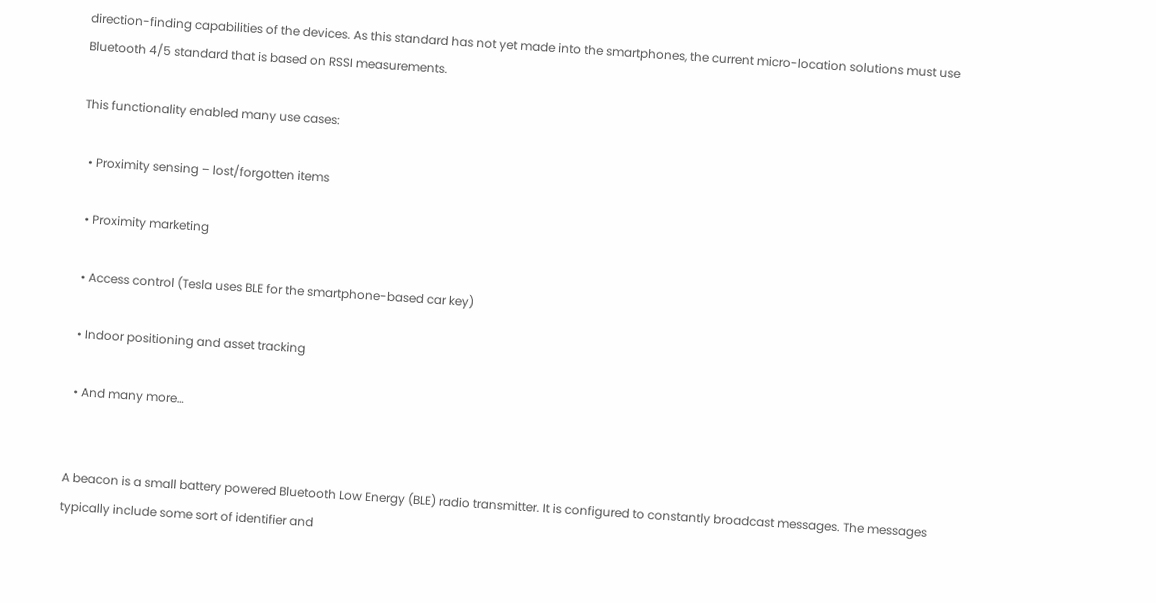direction-finding capabilities of the devices. As this standard has not yet made into the smartphones, the current micro-location solutions must use Bluetooth 4/5 standard that is based on RSSI measurements.

This functionality enabled many use cases:

  • Proximity sensing – lost/forgotten items

  • Proximity marketing

  • Access control (Tesla uses BLE for the smartphone-based car key)

  • Indoor positioning and asset tracking

  • And many more…


A beacon is a small battery powered Bluetooth Low Energy (BLE) radio transmitter. It is configured to constantly broadcast messages. The messages typically include some sort of identifier and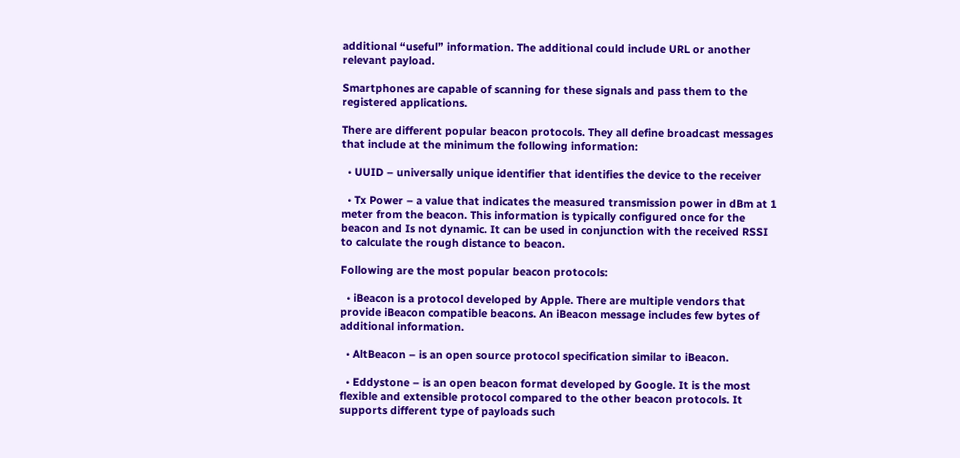additional “useful” information. The additional could include URL or another relevant payload.

Smartphones are capable of scanning for these signals and pass them to the registered applications.

There are different popular beacon protocols. They all define broadcast messages that include at the minimum the following information:

  • UUID – universally unique identifier that identifies the device to the receiver

  • Tx Power – a value that indicates the measured transmission power in dBm at 1 meter from the beacon. This information is typically configured once for the beacon and Is not dynamic. It can be used in conjunction with the received RSSI to calculate the rough distance to beacon.

Following are the most popular beacon protocols:

  • iBeacon is a protocol developed by Apple. There are multiple vendors that provide iBeacon compatible beacons. An iBeacon message includes few bytes of additional information.

  • AltBeacon – is an open source protocol specification similar to iBeacon.

  • Eddystone – is an open beacon format developed by Google. It is the most flexible and extensible protocol compared to the other beacon protocols. It supports different type of payloads such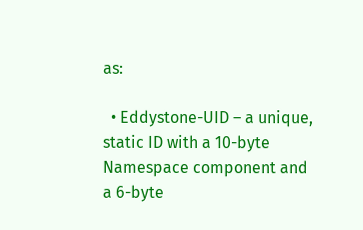as:

  • Eddystone-UID – a unique, static ID with a 10-byte Namespace component and a 6-byte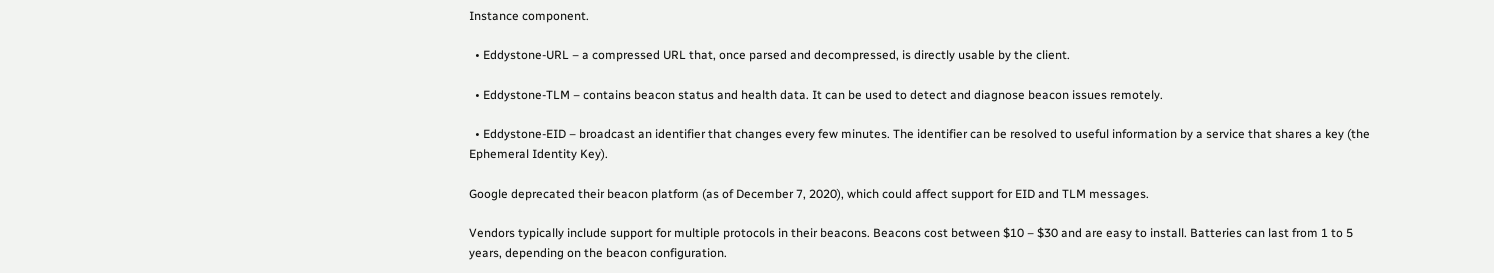Instance component.

  • Eddystone-URL – a compressed URL that, once parsed and decompressed, is directly usable by the client.

  • Eddystone-TLM – contains beacon status and health data. It can be used to detect and diagnose beacon issues remotely.

  • Eddystone-EID – broadcast an identifier that changes every few minutes. The identifier can be resolved to useful information by a service that shares a key (the Ephemeral Identity Key).

Google deprecated their beacon platform (as of December 7, 2020), which could affect support for EID and TLM messages.

Vendors typically include support for multiple protocols in their beacons. Beacons cost between $10 – $30 and are easy to install. Batteries can last from 1 to 5 years, depending on the beacon configuration.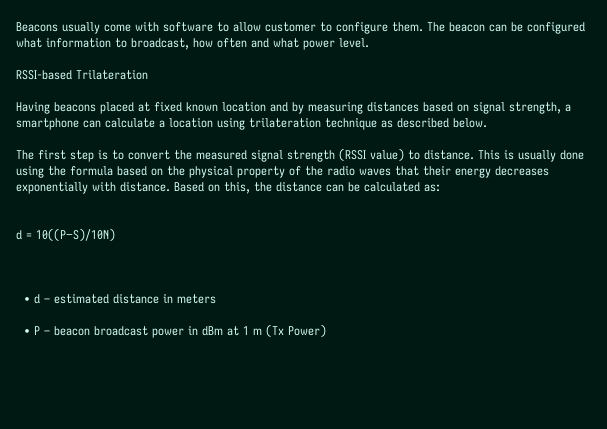Beacons usually come with software to allow customer to configure them. The beacon can be configured what information to broadcast, how often and what power level.

RSSI-based Trilateration

Having beacons placed at fixed known location and by measuring distances based on signal strength, a smartphone can calculate a location using trilateration technique as described below.

The first step is to convert the measured signal strength (RSSI value) to distance. This is usually done using the formula based on the physical property of the radio waves that their energy decreases exponentially with distance. Based on this, the distance can be calculated as:


d = 10((P−S)/10N)



  • d – estimated distance in meters

  • P – beacon broadcast power in dBm at 1 m (Tx Power)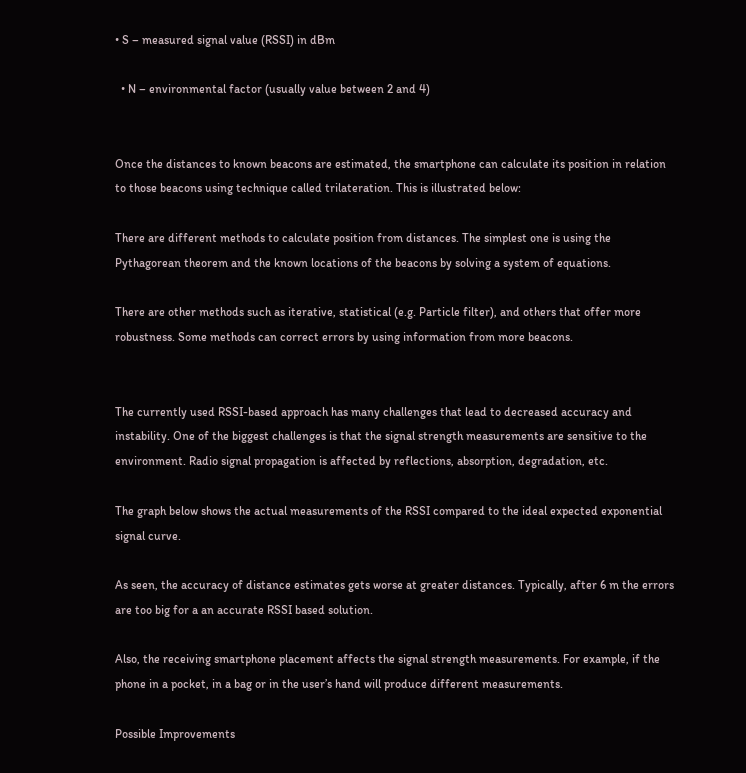• S – measured signal value (RSSI) in dBm

  • N – environmental factor (usually value between 2 and 4)


Once the distances to known beacons are estimated, the smartphone can calculate its position in relation to those beacons using technique called trilateration. This is illustrated below:

There are different methods to calculate position from distances. The simplest one is using the Pythagorean theorem and the known locations of the beacons by solving a system of equations.

There are other methods such as iterative, statistical (e.g. Particle filter), and others that offer more robustness. Some methods can correct errors by using information from more beacons.


The currently used RSSI-based approach has many challenges that lead to decreased accuracy and instability. One of the biggest challenges is that the signal strength measurements are sensitive to the environment. Radio signal propagation is affected by reflections, absorption, degradation, etc.

The graph below shows the actual measurements of the RSSI compared to the ideal expected exponential signal curve.

As seen, the accuracy of distance estimates gets worse at greater distances. Typically, after 6 m the errors are too big for a an accurate RSSI based solution.

Also, the receiving smartphone placement affects the signal strength measurements. For example, if the phone in a pocket, in a bag or in the user’s hand will produce different measurements.

Possible Improvements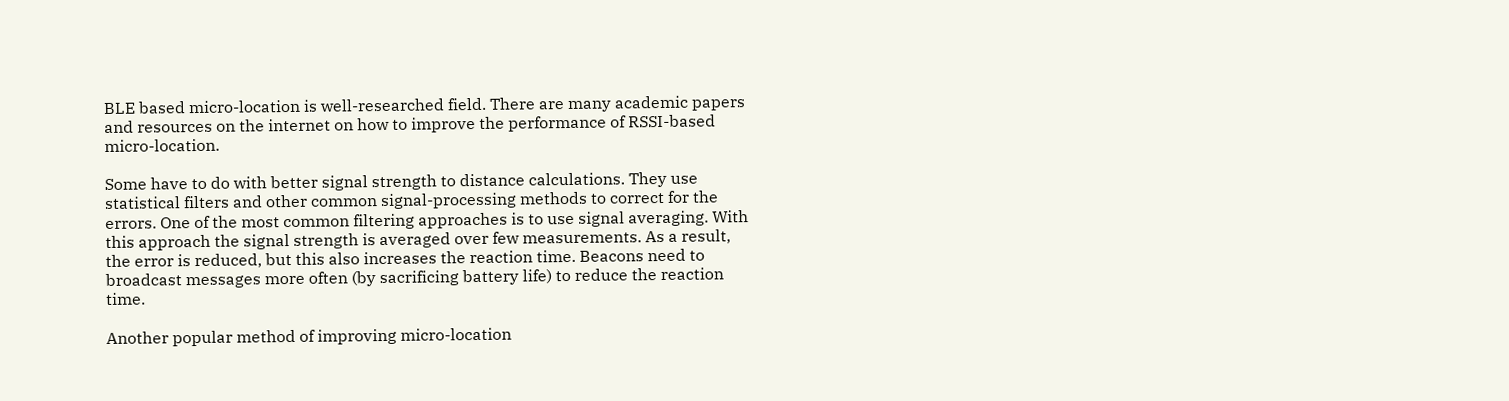BLE based micro-location is well-researched field. There are many academic papers and resources on the internet on how to improve the performance of RSSI-based micro-location.

Some have to do with better signal strength to distance calculations. They use statistical filters and other common signal-processing methods to correct for the errors. One of the most common filtering approaches is to use signal averaging. With this approach the signal strength is averaged over few measurements. As a result, the error is reduced, but this also increases the reaction time. Beacons need to broadcast messages more often (by sacrificing battery life) to reduce the reaction time.

Another popular method of improving micro-location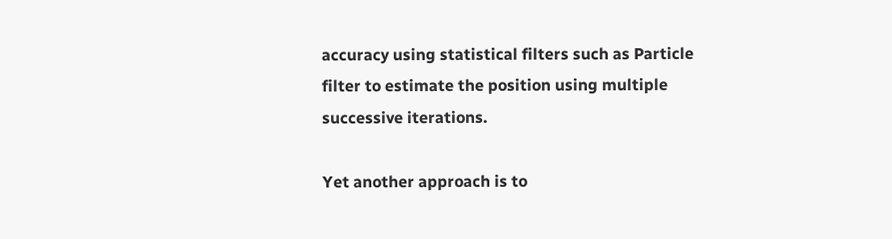accuracy using statistical filters such as Particle filter to estimate the position using multiple successive iterations.

Yet another approach is to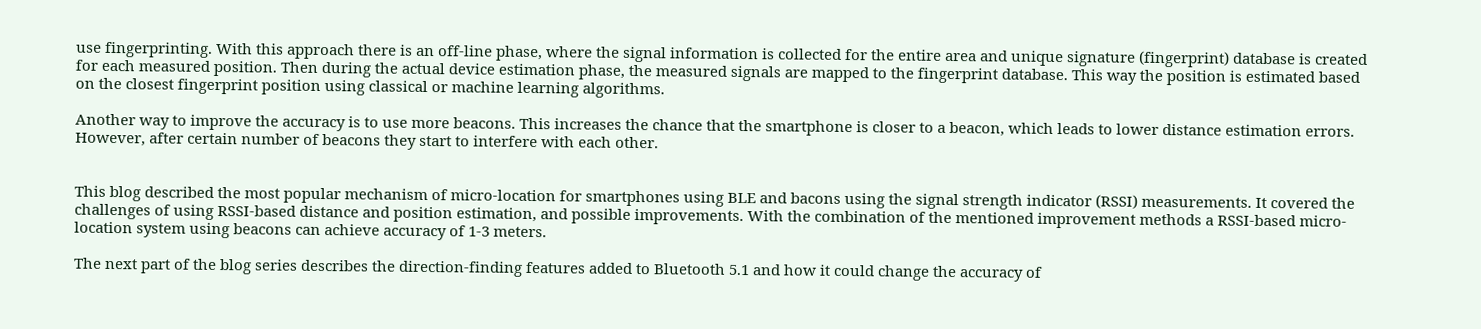use fingerprinting. With this approach there is an off-line phase, where the signal information is collected for the entire area and unique signature (fingerprint) database is created for each measured position. Then during the actual device estimation phase, the measured signals are mapped to the fingerprint database. This way the position is estimated based on the closest fingerprint position using classical or machine learning algorithms.

Another way to improve the accuracy is to use more beacons. This increases the chance that the smartphone is closer to a beacon, which leads to lower distance estimation errors. However, after certain number of beacons they start to interfere with each other.


This blog described the most popular mechanism of micro-location for smartphones using BLE and bacons using the signal strength indicator (RSSI) measurements. It covered the challenges of using RSSI-based distance and position estimation, and possible improvements. With the combination of the mentioned improvement methods a RSSI-based micro-location system using beacons can achieve accuracy of 1-3 meters.

The next part of the blog series describes the direction-finding features added to Bluetooth 5.1 and how it could change the accuracy of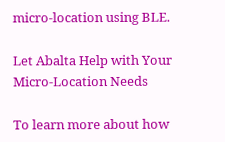micro-location using BLE.

Let Abalta Help with Your Micro-Location Needs

To learn more about how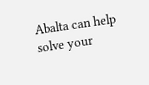Abalta can help solve your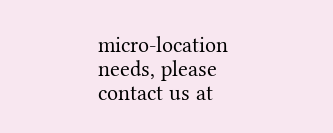micro-location needs, please contact us at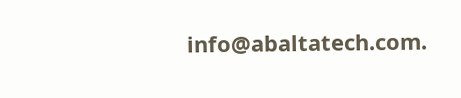info@abaltatech.com.